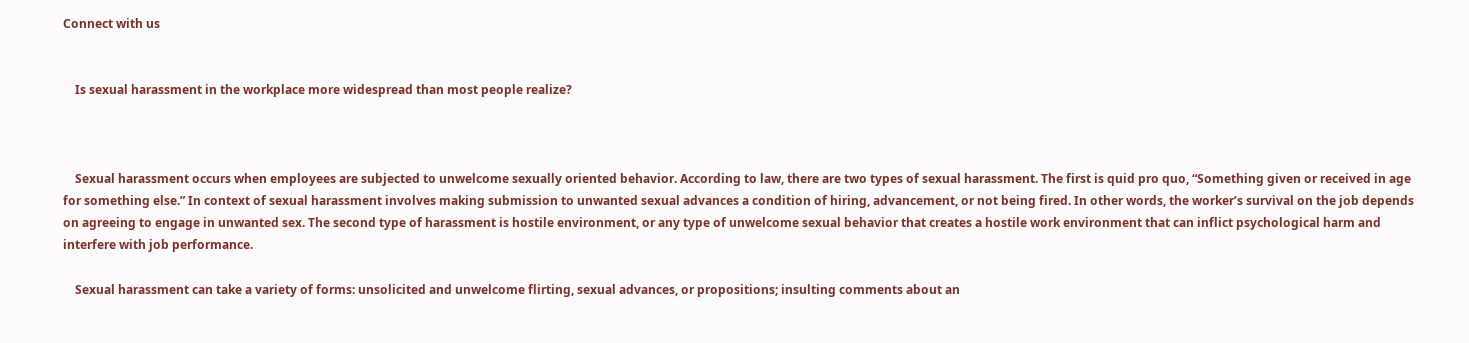Connect with us


    Is sexual harassment in the workplace more widespread than most people realize?



    Sexual harassment occurs when employees are subjected to unwelcome sexually oriented behavior. According to law, there are two types of sexual harassment. The first is quid pro quo, “Something given or received in age for something else.” In context of sexual harassment involves making submission to unwanted sexual advances a condition of hiring, advancement, or not being fired. In other words, the worker’s survival on the job depends on agreeing to engage in unwanted sex. The second type of harassment is hostile environment, or any type of unwelcome sexual behavior that creates a hostile work environment that can inflict psychological harm and interfere with job performance.

    Sexual harassment can take a variety of forms: unsolicited and unwelcome flirting, sexual advances, or propositions; insulting comments about an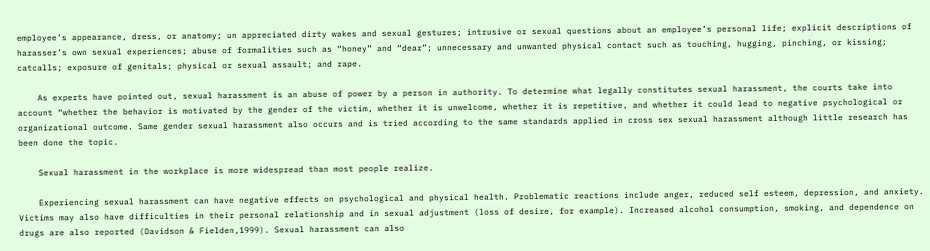employee’s appearance, dress, or anatomy; un appreciated dirty wakes and sexual gestures; intrusive or sexual questions about an employee’s personal life; explicit descriptions of harasser’s own sexual experiences; abuse of formalities such as “honey” and “dear”; unnecessary and unwanted physical contact such as touching, hugging, pinching, or kissing; catcalls; exposure of genitals; physical or sexual assault; and rape.

    As experts have pointed out, sexual harassment is an abuse of power by a person in authority. To determine what legally constitutes sexual harassment, the courts take into account “whether the behavior is motivated by the gender of the victim, whether it is unwelcome, whether it is repetitive, and whether it could lead to negative psychological or organizational outcome. Same gender sexual harassment also occurs and is tried according to the same standards applied in cross sex sexual harassment although little research has been done the topic.

    Sexual harassment in the workplace is more widespread than most people realize.

    Experiencing sexual harassment can have negative effects on psychological and physical health. Problematic reactions include anger, reduced self esteem, depression, and anxiety. Victims may also have difficulties in their personal relationship and in sexual adjustment (loss of desire, for example). Increased alcohol consumption, smoking, and dependence on drugs are also reported (Davidson & Fielden,1999). Sexual harassment can also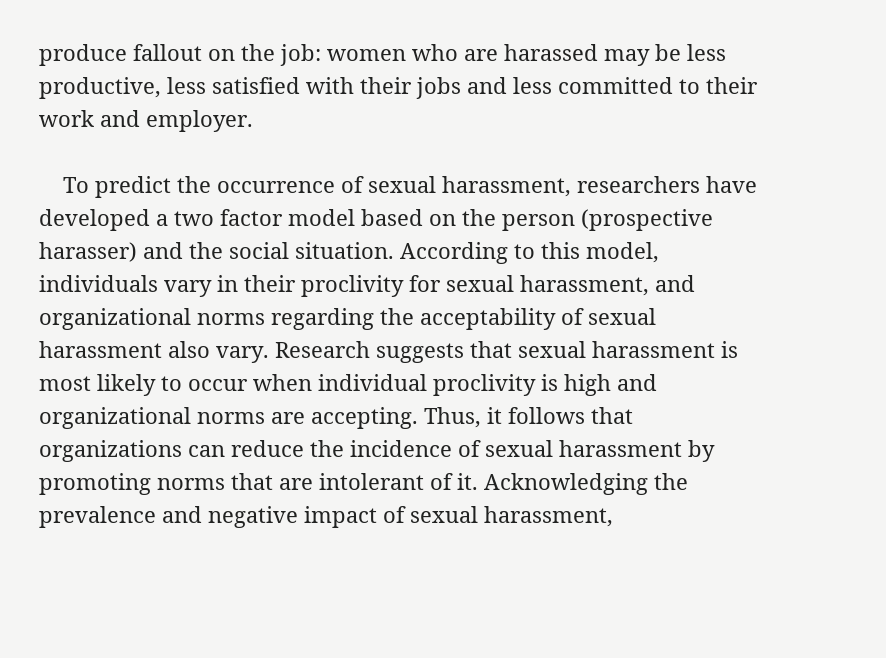produce fallout on the job: women who are harassed may be less productive, less satisfied with their jobs and less committed to their work and employer.

    To predict the occurrence of sexual harassment, researchers have developed a two factor model based on the person (prospective harasser) and the social situation. According to this model, individuals vary in their proclivity for sexual harassment, and organizational norms regarding the acceptability of sexual harassment also vary. Research suggests that sexual harassment is most likely to occur when individual proclivity is high and organizational norms are accepting. Thus, it follows that organizations can reduce the incidence of sexual harassment by promoting norms that are intolerant of it. Acknowledging the prevalence and negative impact of sexual harassment,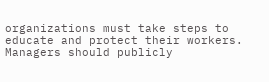organizations must take steps to educate and protect their workers. Managers should publicly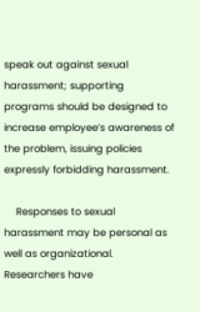speak out against sexual harassment; supporting programs should be designed to increase employee’s awareness of the problem, issuing policies expressly forbidding harassment.

    Responses to sexual harassment may be personal as well as organizational. Researchers have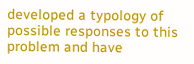developed a typology of possible responses to this problem and have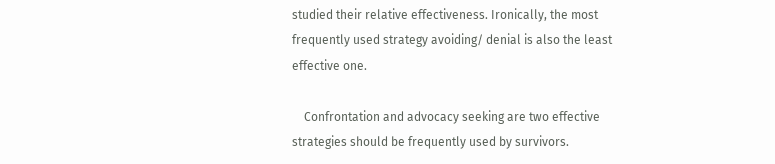studied their relative effectiveness. Ironically, the most frequently used strategy avoiding/ denial is also the least effective one.

    Confrontation and advocacy seeking are two effective strategies should be frequently used by survivors.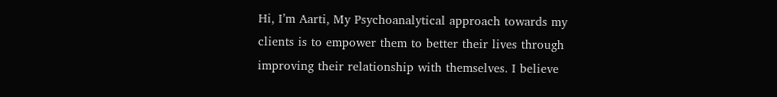Hi, I’m Aarti, My Psychoanalytical approach towards my clients is to empower them to better their lives through improving their relationship with themselves. I believe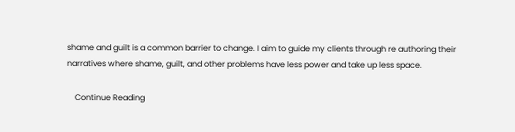shame and guilt is a common barrier to change. I aim to guide my clients through re authoring their narratives where shame, guilt, and other problems have less power and take up less space.

    Continue Reading